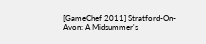[GameChef 2011] Stratford-On-Avon: A Midsummer's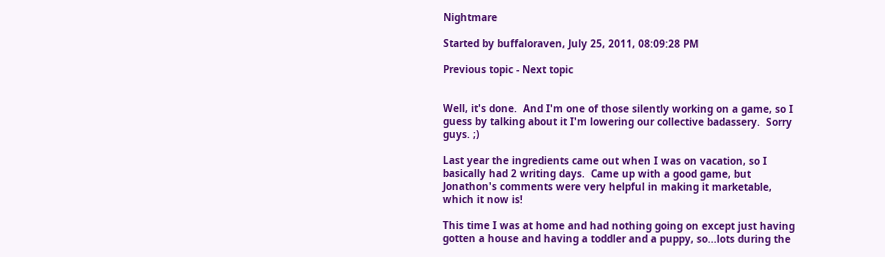Nightmare

Started by buffaloraven, July 25, 2011, 08:09:28 PM

Previous topic - Next topic


Well, it's done.  And I'm one of those silently working on a game, so I guess by talking about it I'm lowering our collective badassery.  Sorry guys. ;)

Last year the ingredients came out when I was on vacation, so I basically had 2 writing days.  Came up with a good game, but Jonathon's comments were very helpful in making it marketable, which it now is!

This time I was at home and had nothing going on except just having gotten a house and having a toddler and a puppy, so...lots during the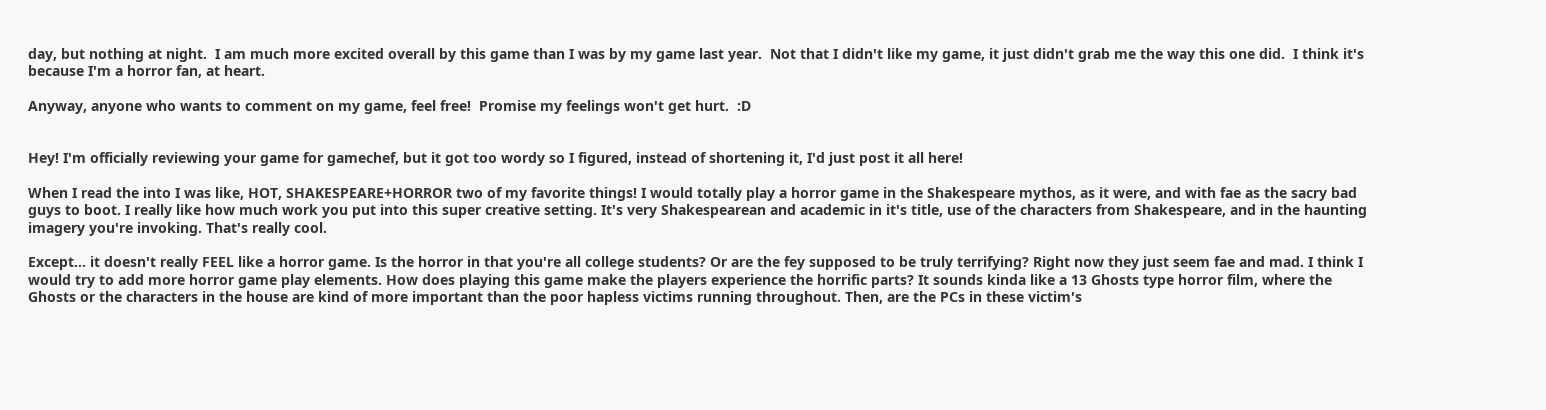day, but nothing at night.  I am much more excited overall by this game than I was by my game last year.  Not that I didn't like my game, it just didn't grab me the way this one did.  I think it's because I'm a horror fan, at heart.

Anyway, anyone who wants to comment on my game, feel free!  Promise my feelings won't get hurt.  :D


Hey! I'm officially reviewing your game for gamechef, but it got too wordy so I figured, instead of shortening it, I'd just post it all here!

When I read the into I was like, HOT, SHAKESPEARE+HORROR two of my favorite things! I would totally play a horror game in the Shakespeare mythos, as it were, and with fae as the sacry bad guys to boot. I really like how much work you put into this super creative setting. It's very Shakespearean and academic in it's title, use of the characters from Shakespeare, and in the haunting imagery you're invoking. That's really cool.

Except... it doesn't really FEEL like a horror game. Is the horror in that you're all college students? Or are the fey supposed to be truly terrifying? Right now they just seem fae and mad. I think I would try to add more horror game play elements. How does playing this game make the players experience the horrific parts? It sounds kinda like a 13 Ghosts type horror film, where the Ghosts or the characters in the house are kind of more important than the poor hapless victims running throughout. Then, are the PCs in these victim's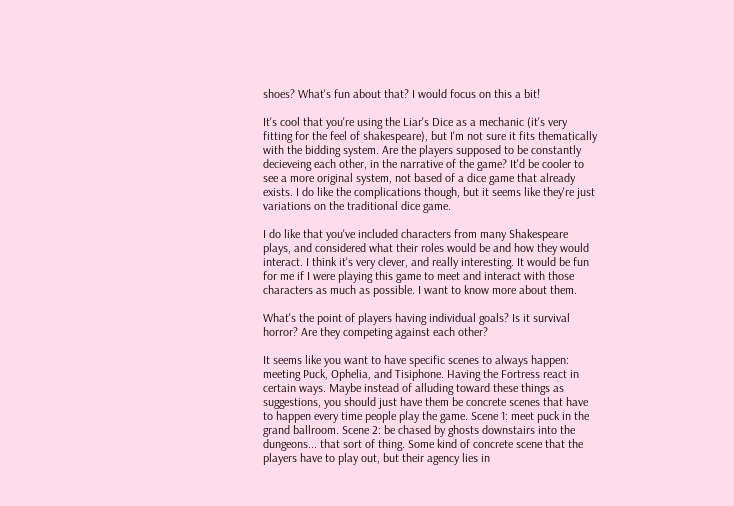shoes? What's fun about that? I would focus on this a bit!

It's cool that you're using the Liar's Dice as a mechanic (it's very fitting for the feel of shakespeare), but I'm not sure it fits thematically with the bidding system. Are the players supposed to be constantly decieveing each other, in the narrative of the game? It'd be cooler to see a more original system, not based of a dice game that already exists. I do like the complications though, but it seems like they're just variations on the traditional dice game.

I do like that you've included characters from many Shakespeare plays, and considered what their roles would be and how they would interact. I think it's very clever, and really interesting. It would be fun for me if I were playing this game to meet and interact with those characters as much as possible. I want to know more about them.

What's the point of players having individual goals? Is it survival horror? Are they competing against each other?

It seems like you want to have specific scenes to always happen: meeting Puck, Ophelia, and Tisiphone. Having the Fortress react in certain ways. Maybe instead of alluding toward these things as suggestions, you should just have them be concrete scenes that have to happen every time people play the game. Scene 1: meet puck in the grand ballroom. Scene 2: be chased by ghosts downstairs into the dungeons... that sort of thing. Some kind of concrete scene that the players have to play out, but their agency lies in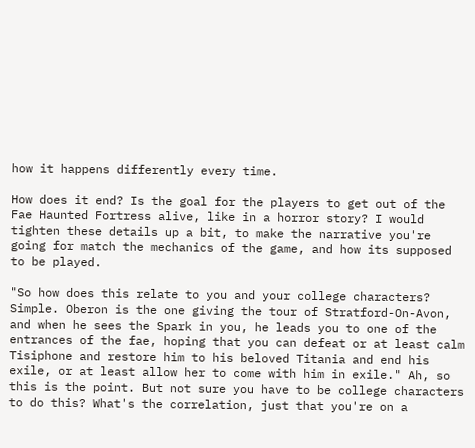how it happens differently every time.

How does it end? Is the goal for the players to get out of the Fae Haunted Fortress alive, like in a horror story? I would tighten these details up a bit, to make the narrative you're going for match the mechanics of the game, and how its supposed to be played.

"So how does this relate to you and your college characters? Simple. Oberon is the one giving the tour of Stratford-On-Avon, and when he sees the Spark in you, he leads you to one of the entrances of the fae, hoping that you can defeat or at least calm Tisiphone and restore him to his beloved Titania and end his exile, or at least allow her to come with him in exile." Ah, so this is the point. But not sure you have to be college characters to do this? What's the correlation, just that you're on a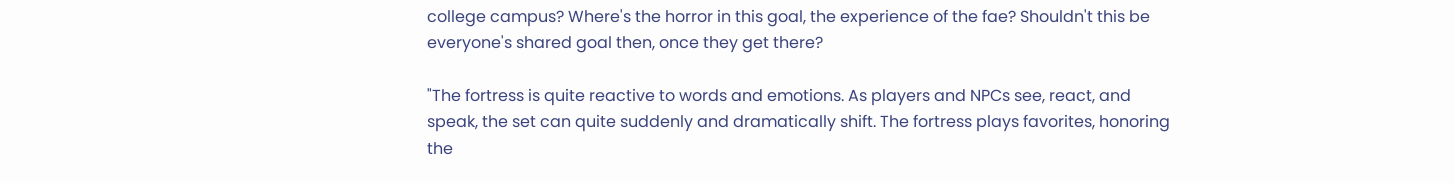college campus? Where's the horror in this goal, the experience of the fae? Shouldn't this be everyone's shared goal then, once they get there?

"The fortress is quite reactive to words and emotions. As players and NPCs see, react, and speak, the set can quite suddenly and dramatically shift. The fortress plays favorites, honoring the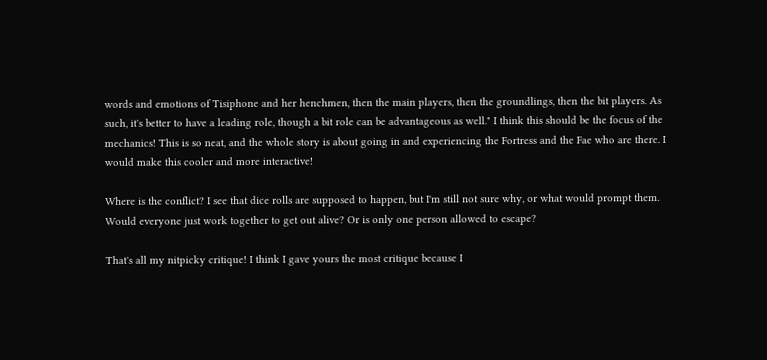words and emotions of Tisiphone and her henchmen, then the main players, then the groundlings, then the bit players. As such, it's better to have a leading role, though a bit role can be advantageous as well." I think this should be the focus of the mechanics! This is so neat, and the whole story is about going in and experiencing the Fortress and the Fae who are there. I would make this cooler and more interactive!

Where is the conflict? I see that dice rolls are supposed to happen, but I'm still not sure why, or what would prompt them. Would everyone just work together to get out alive? Or is only one person allowed to escape?

That's all my nitpicky critique! I think I gave yours the most critique because I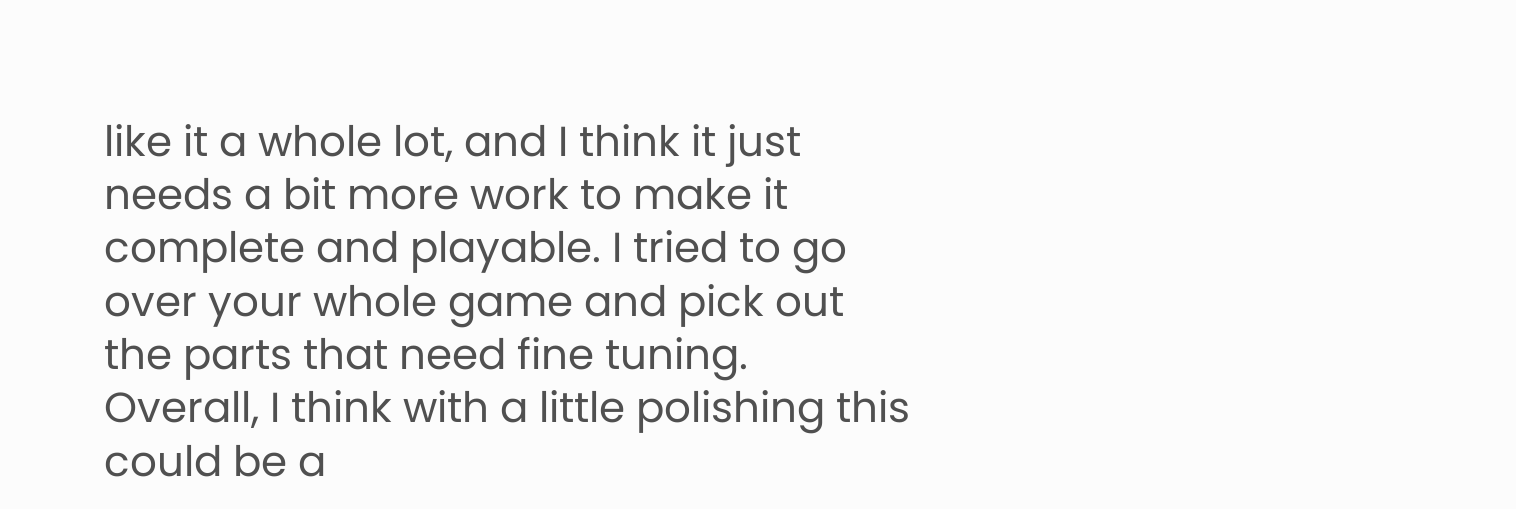like it a whole lot, and I think it just needs a bit more work to make it complete and playable. I tried to go over your whole game and pick out the parts that need fine tuning. Overall, I think with a little polishing this could be a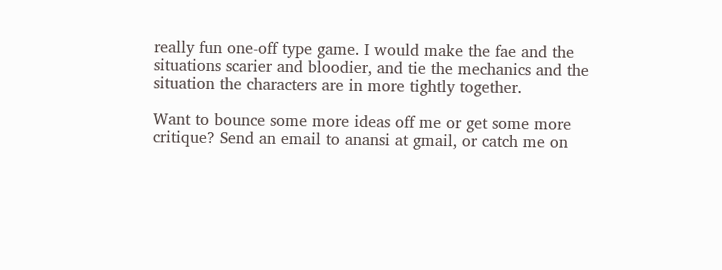really fun one-off type game. I would make the fae and the situations scarier and bloodier, and tie the mechanics and the situation the characters are in more tightly together.

Want to bounce some more ideas off me or get some more critique? Send an email to anansi at gmail, or catch me on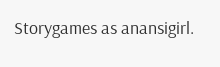Storygames as anansigirl.